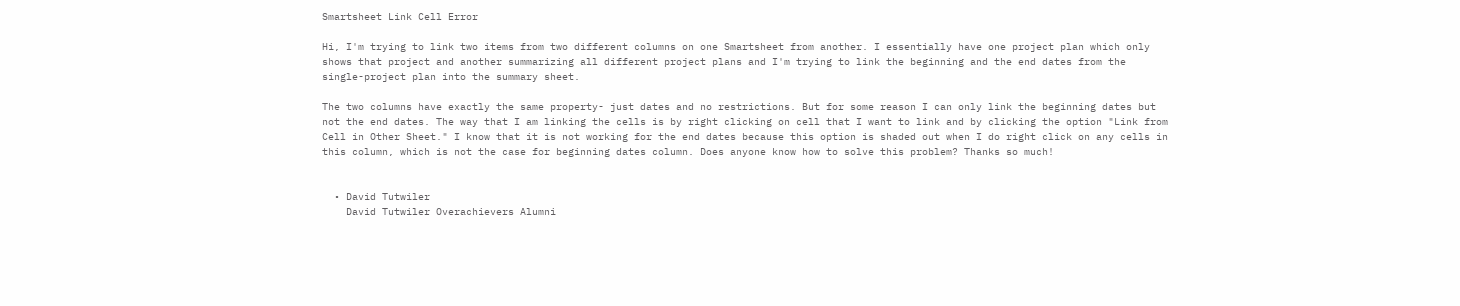Smartsheet Link Cell Error

Hi, I'm trying to link two items from two different columns on one Smartsheet from another. I essentially have one project plan which only shows that project and another summarizing all different project plans and I'm trying to link the beginning and the end dates from the single-project plan into the summary sheet.

The two columns have exactly the same property- just dates and no restrictions. But for some reason I can only link the beginning dates but not the end dates. The way that I am linking the cells is by right clicking on cell that I want to link and by clicking the option "Link from Cell in Other Sheet." I know that it is not working for the end dates because this option is shaded out when I do right click on any cells in this column, which is not the case for beginning dates column. Does anyone know how to solve this problem? Thanks so much!


  • David Tutwiler
    David Tutwiler Overachievers Alumni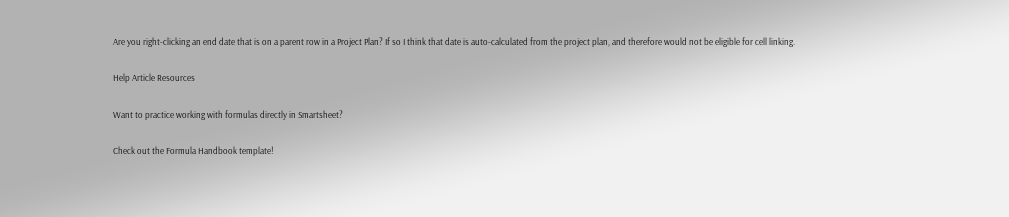Are you right-clicking an end date that is on a parent row in a Project Plan? If so I think that date is auto-calculated from the project plan, and therefore would not be eligible for cell linking.

Help Article Resources

Want to practice working with formulas directly in Smartsheet?

Check out the Formula Handbook template!